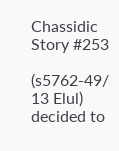Chassidic Story #253

(s5762-49/ 13 Elul)
decided to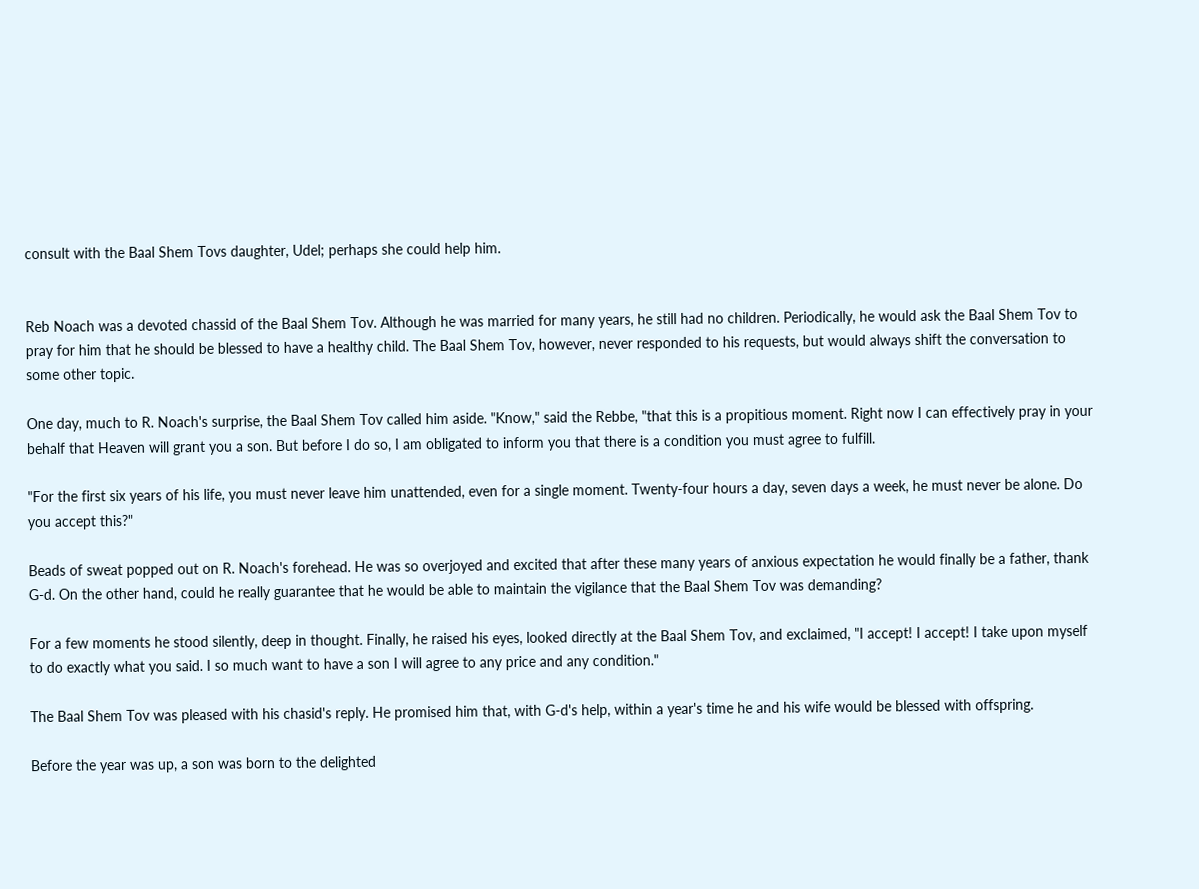consult with the Baal Shem Tovs daughter, Udel; perhaps she could help him.


Reb Noach was a devoted chassid of the Baal Shem Tov. Although he was married for many years, he still had no children. Periodically, he would ask the Baal Shem Tov to pray for him that he should be blessed to have a healthy child. The Baal Shem Tov, however, never responded to his requests, but would always shift the conversation to some other topic.

One day, much to R. Noach's surprise, the Baal Shem Tov called him aside. "Know," said the Rebbe, "that this is a propitious moment. Right now I can effectively pray in your behalf that Heaven will grant you a son. But before I do so, I am obligated to inform you that there is a condition you must agree to fulfill.

"For the first six years of his life, you must never leave him unattended, even for a single moment. Twenty-four hours a day, seven days a week, he must never be alone. Do you accept this?"

Beads of sweat popped out on R. Noach's forehead. He was so overjoyed and excited that after these many years of anxious expectation he would finally be a father, thank G-d. On the other hand, could he really guarantee that he would be able to maintain the vigilance that the Baal Shem Tov was demanding?

For a few moments he stood silently, deep in thought. Finally, he raised his eyes, looked directly at the Baal Shem Tov, and exclaimed, "I accept! I accept! I take upon myself to do exactly what you said. I so much want to have a son I will agree to any price and any condition."

The Baal Shem Tov was pleased with his chasid's reply. He promised him that, with G-d's help, within a year's time he and his wife would be blessed with offspring.

Before the year was up, a son was born to the delighted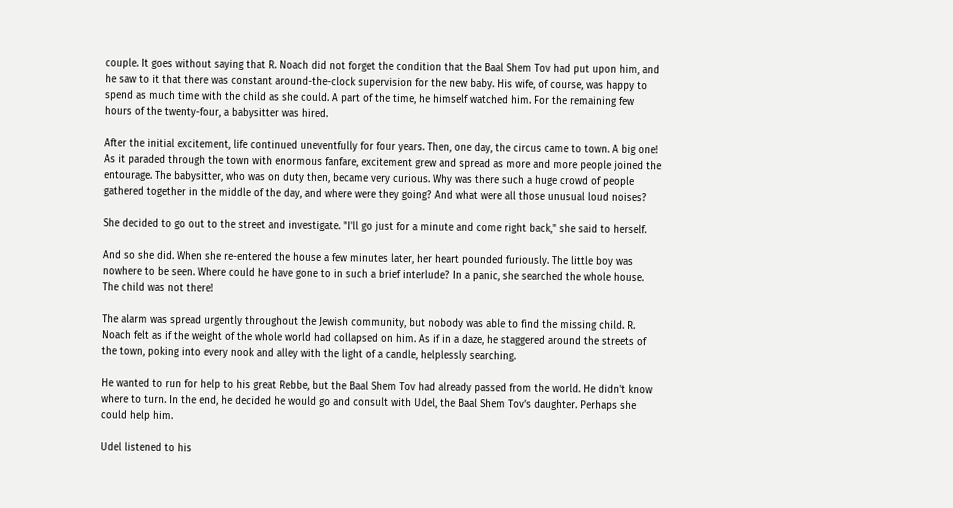couple. It goes without saying that R. Noach did not forget the condition that the Baal Shem Tov had put upon him, and he saw to it that there was constant around-the-clock supervision for the new baby. His wife, of course, was happy to spend as much time with the child as she could. A part of the time, he himself watched him. For the remaining few hours of the twenty-four, a babysitter was hired.

After the initial excitement, life continued uneventfully for four years. Then, one day, the circus came to town. A big one! As it paraded through the town with enormous fanfare, excitement grew and spread as more and more people joined the entourage. The babysitter, who was on duty then, became very curious. Why was there such a huge crowd of people gathered together in the middle of the day, and where were they going? And what were all those unusual loud noises?

She decided to go out to the street and investigate. "I'll go just for a minute and come right back," she said to herself.

And so she did. When she re-entered the house a few minutes later, her heart pounded furiously. The little boy was nowhere to be seen. Where could he have gone to in such a brief interlude? In a panic, she searched the whole house. The child was not there!

The alarm was spread urgently throughout the Jewish community, but nobody was able to find the missing child. R. Noach felt as if the weight of the whole world had collapsed on him. As if in a daze, he staggered around the streets of the town, poking into every nook and alley with the light of a candle, helplessly searching.

He wanted to run for help to his great Rebbe, but the Baal Shem Tov had already passed from the world. He didn't know where to turn. In the end, he decided he would go and consult with Udel, the Baal Shem Tov's daughter. Perhaps she could help him.

Udel listened to his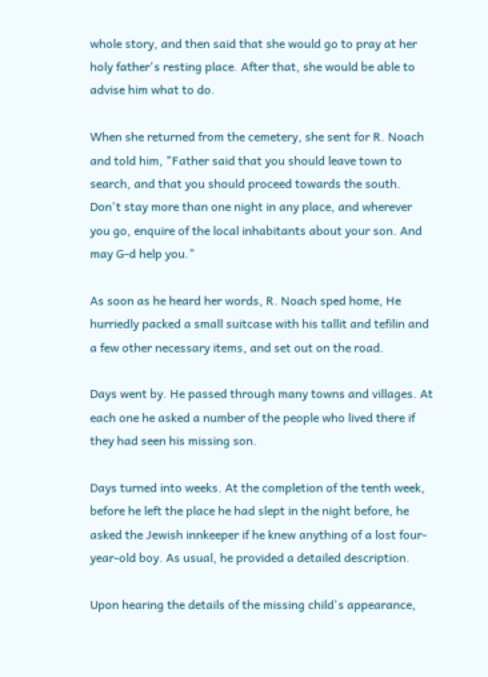whole story, and then said that she would go to pray at her holy father's resting place. After that, she would be able to advise him what to do.

When she returned from the cemetery, she sent for R. Noach and told him, "Father said that you should leave town to search, and that you should proceed towards the south. Don't stay more than one night in any place, and wherever you go, enquire of the local inhabitants about your son. And may G-d help you."

As soon as he heard her words, R. Noach sped home, He hurriedly packed a small suitcase with his tallit and tefilin and a few other necessary items, and set out on the road.

Days went by. He passed through many towns and villages. At each one he asked a number of the people who lived there if they had seen his missing son.

Days turned into weeks. At the completion of the tenth week, before he left the place he had slept in the night before, he asked the Jewish innkeeper if he knew anything of a lost four-year-old boy. As usual, he provided a detailed description.

Upon hearing the details of the missing child's appearance,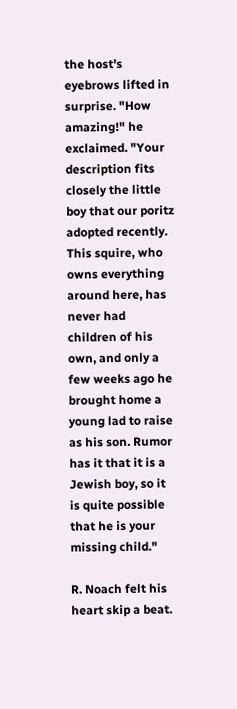the host's eyebrows lifted in surprise. "How amazing!" he exclaimed. "Your description fits closely the little boy that our poritz adopted recently. This squire, who owns everything around here, has never had children of his own, and only a few weeks ago he brought home a young lad to raise as his son. Rumor has it that it is a Jewish boy, so it is quite possible that he is your missing child."

R. Noach felt his heart skip a beat.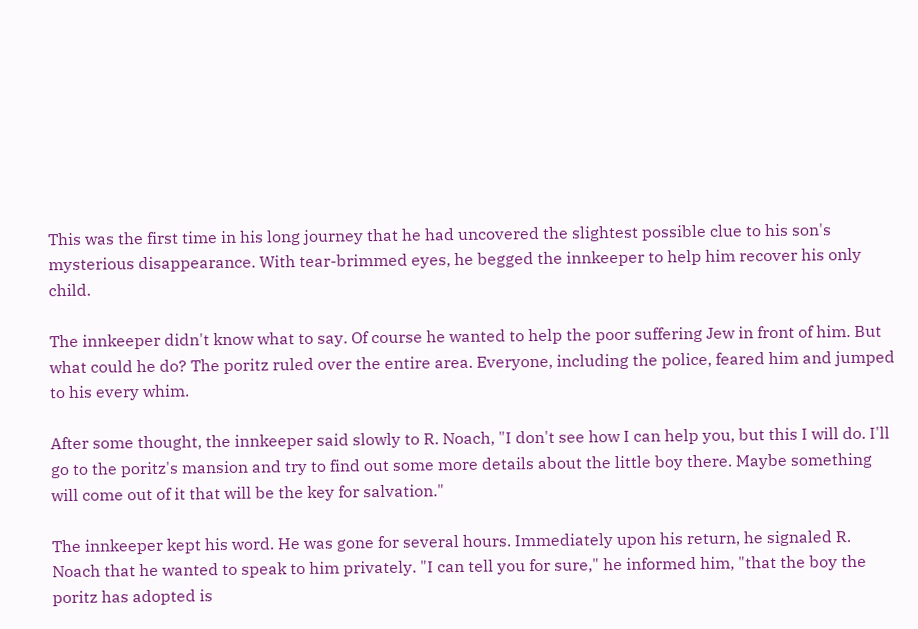This was the first time in his long journey that he had uncovered the slightest possible clue to his son's mysterious disappearance. With tear-brimmed eyes, he begged the innkeeper to help him recover his only child.

The innkeeper didn't know what to say. Of course he wanted to help the poor suffering Jew in front of him. But what could he do? The poritz ruled over the entire area. Everyone, including the police, feared him and jumped to his every whim.

After some thought, the innkeeper said slowly to R. Noach, "I don't see how I can help you, but this I will do. I'll go to the poritz's mansion and try to find out some more details about the little boy there. Maybe something will come out of it that will be the key for salvation."

The innkeeper kept his word. He was gone for several hours. Immediately upon his return, he signaled R. Noach that he wanted to speak to him privately. "I can tell you for sure," he informed him, "that the boy the poritz has adopted is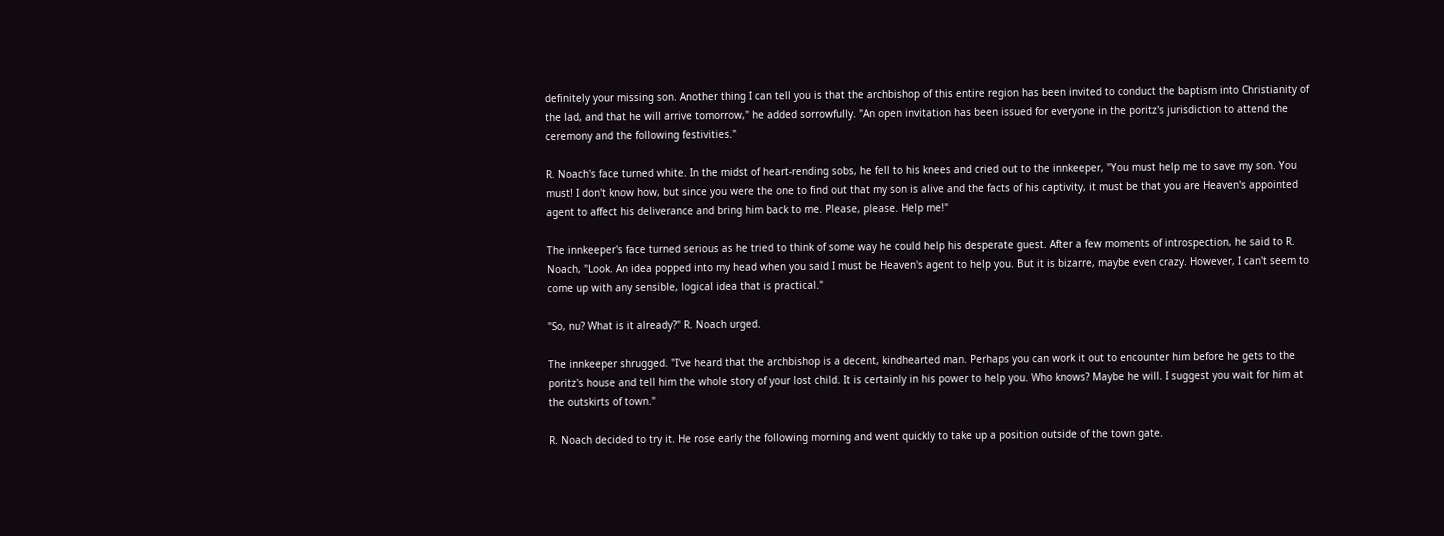definitely your missing son. Another thing I can tell you is that the archbishop of this entire region has been invited to conduct the baptism into Christianity of the lad, and that he will arrive tomorrow," he added sorrowfully. "An open invitation has been issued for everyone in the poritz's jurisdiction to attend the ceremony and the following festivities."

R. Noach's face turned white. In the midst of heart-rending sobs, he fell to his knees and cried out to the innkeeper, "You must help me to save my son. You must! I don't know how, but since you were the one to find out that my son is alive and the facts of his captivity, it must be that you are Heaven's appointed agent to affect his deliverance and bring him back to me. Please, please. Help me!"

The innkeeper's face turned serious as he tried to think of some way he could help his desperate guest. After a few moments of introspection, he said to R. Noach, "Look. An idea popped into my head when you said I must be Heaven's agent to help you. But it is bizarre, maybe even crazy. However, I can't seem to come up with any sensible, logical idea that is practical."

"So, nu? What is it already?" R. Noach urged.

The innkeeper shrugged. "I've heard that the archbishop is a decent, kindhearted man. Perhaps you can work it out to encounter him before he gets to the poritz's house and tell him the whole story of your lost child. It is certainly in his power to help you. Who knows? Maybe he will. I suggest you wait for him at the outskirts of town."

R. Noach decided to try it. He rose early the following morning and went quickly to take up a position outside of the town gate.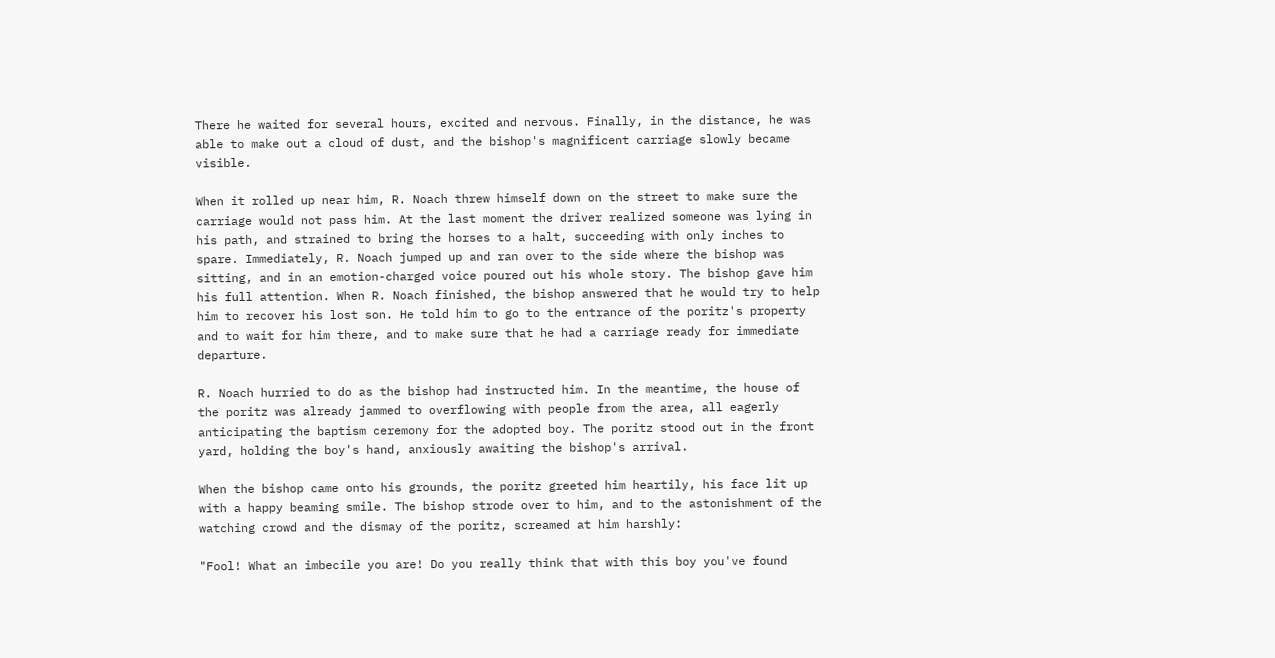There he waited for several hours, excited and nervous. Finally, in the distance, he was able to make out a cloud of dust, and the bishop's magnificent carriage slowly became visible.

When it rolled up near him, R. Noach threw himself down on the street to make sure the carriage would not pass him. At the last moment the driver realized someone was lying in his path, and strained to bring the horses to a halt, succeeding with only inches to spare. Immediately, R. Noach jumped up and ran over to the side where the bishop was sitting, and in an emotion-charged voice poured out his whole story. The bishop gave him his full attention. When R. Noach finished, the bishop answered that he would try to help him to recover his lost son. He told him to go to the entrance of the poritz's property and to wait for him there, and to make sure that he had a carriage ready for immediate departure.

R. Noach hurried to do as the bishop had instructed him. In the meantime, the house of the poritz was already jammed to overflowing with people from the area, all eagerly anticipating the baptism ceremony for the adopted boy. The poritz stood out in the front yard, holding the boy's hand, anxiously awaiting the bishop's arrival.

When the bishop came onto his grounds, the poritz greeted him heartily, his face lit up with a happy beaming smile. The bishop strode over to him, and to the astonishment of the watching crowd and the dismay of the poritz, screamed at him harshly:

"Fool! What an imbecile you are! Do you really think that with this boy you've found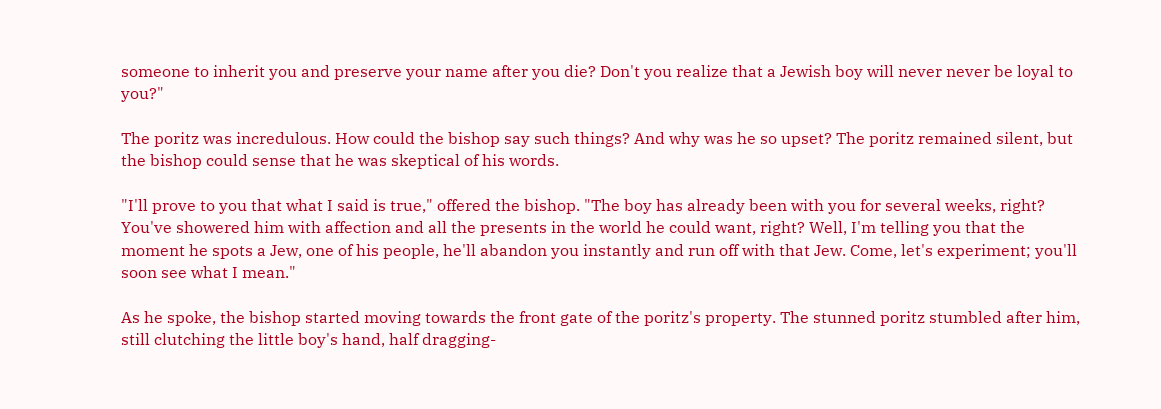someone to inherit you and preserve your name after you die? Don't you realize that a Jewish boy will never never be loyal to you?"

The poritz was incredulous. How could the bishop say such things? And why was he so upset? The poritz remained silent, but the bishop could sense that he was skeptical of his words.

"I'll prove to you that what I said is true," offered the bishop. "The boy has already been with you for several weeks, right? You've showered him with affection and all the presents in the world he could want, right? Well, I'm telling you that the moment he spots a Jew, one of his people, he'll abandon you instantly and run off with that Jew. Come, let's experiment; you'll soon see what I mean."

As he spoke, the bishop started moving towards the front gate of the poritz's property. The stunned poritz stumbled after him, still clutching the little boy's hand, half dragging-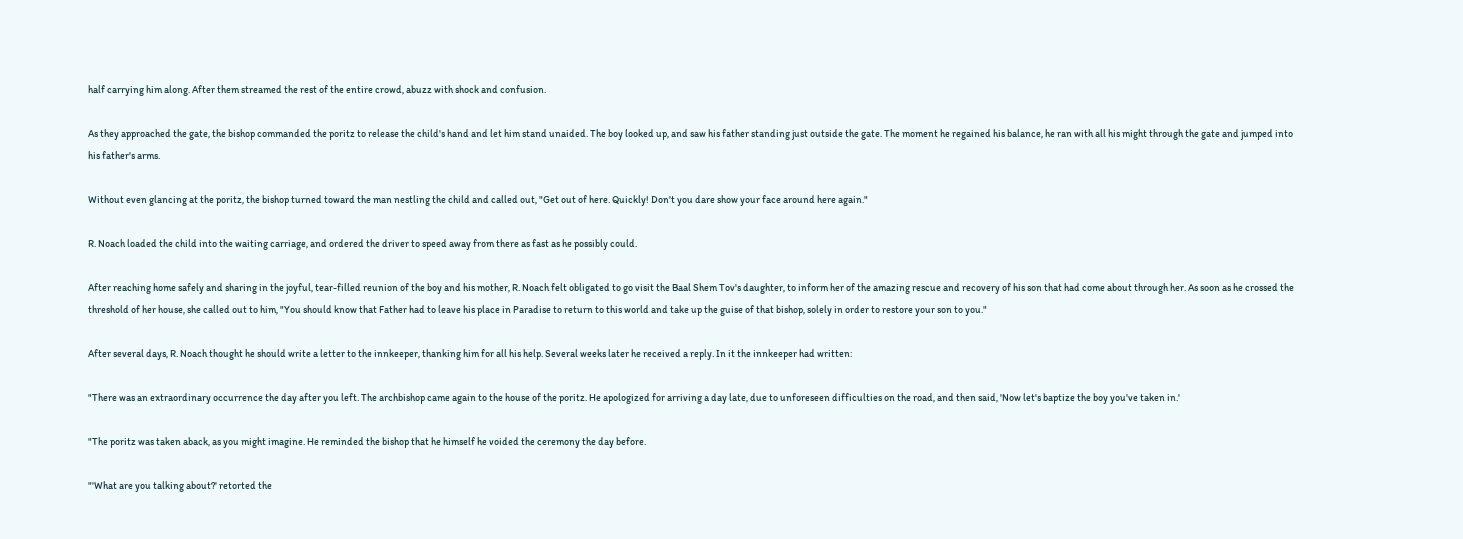half carrying him along. After them streamed the rest of the entire crowd, abuzz with shock and confusion.

As they approached the gate, the bishop commanded the poritz to release the child's hand and let him stand unaided. The boy looked up, and saw his father standing just outside the gate. The moment he regained his balance, he ran with all his might through the gate and jumped into his father's arms.

Without even glancing at the poritz, the bishop turned toward the man nestling the child and called out, "Get out of here. Quickly! Don't you dare show your face around here again."

R. Noach loaded the child into the waiting carriage, and ordered the driver to speed away from there as fast as he possibly could.

After reaching home safely and sharing in the joyful, tear-filled reunion of the boy and his mother, R. Noach felt obligated to go visit the Baal Shem Tov's daughter, to inform her of the amazing rescue and recovery of his son that had come about through her. As soon as he crossed the threshold of her house, she called out to him, "You should know that Father had to leave his place in Paradise to return to this world and take up the guise of that bishop, solely in order to restore your son to you."

After several days, R. Noach thought he should write a letter to the innkeeper, thanking him for all his help. Several weeks later he received a reply. In it the innkeeper had written:

"There was an extraordinary occurrence the day after you left. The archbishop came again to the house of the poritz. He apologized for arriving a day late, due to unforeseen difficulties on the road, and then said, 'Now let's baptize the boy you've taken in.'

"The poritz was taken aback, as you might imagine. He reminded the bishop that he himself he voided the ceremony the day before.

"'What are you talking about?' retorted the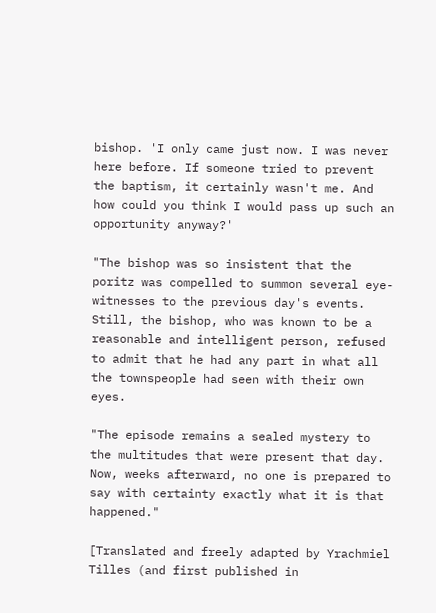bishop. 'I only came just now. I was never here before. If someone tried to prevent the baptism, it certainly wasn't me. And how could you think I would pass up such an opportunity anyway?'

"The bishop was so insistent that the poritz was compelled to summon several eye-witnesses to the previous day's events. Still, the bishop, who was known to be a reasonable and intelligent person, refused to admit that he had any part in what all the townspeople had seen with their own eyes.

"The episode remains a sealed mystery to the multitudes that were present that day. Now, weeks afterward, no one is prepared to say with certainty exactly what it is that happened."

[Translated and freely adapted by Yrachmiel Tilles (and first published in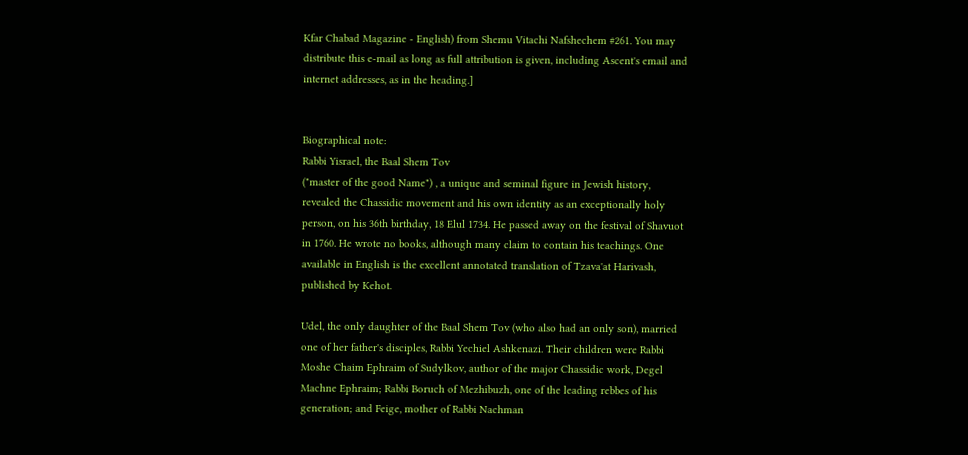Kfar Chabad Magazine - English) from Shemu Vitachi Nafshechem #261. You may distribute this e-mail as long as full attribution is given, including Ascent's email and internet addresses, as in the heading.]


Biographical note:
Rabbi Yisrael, the Baal Shem Tov
("master of the good Name") , a unique and seminal figure in Jewish history, revealed the Chassidic movement and his own identity as an exceptionally holy person, on his 36th birthday, 18 Elul 1734. He passed away on the festival of Shavuot in 1760. He wrote no books, although many claim to contain his teachings. One available in English is the excellent annotated translation of Tzava'at Harivash, published by Kehot.

Udel, the only daughter of the Baal Shem Tov (who also had an only son), married one of her father's disciples, Rabbi Yechiel Ashkenazi. Their children were Rabbi Moshe Chaim Ephraim of Sudylkov, author of the major Chassidic work, Degel Machne Ephraim; Rabbi Boruch of Mezhibuzh, one of the leading rebbes of his generation; and Feige, mother of Rabbi Nachman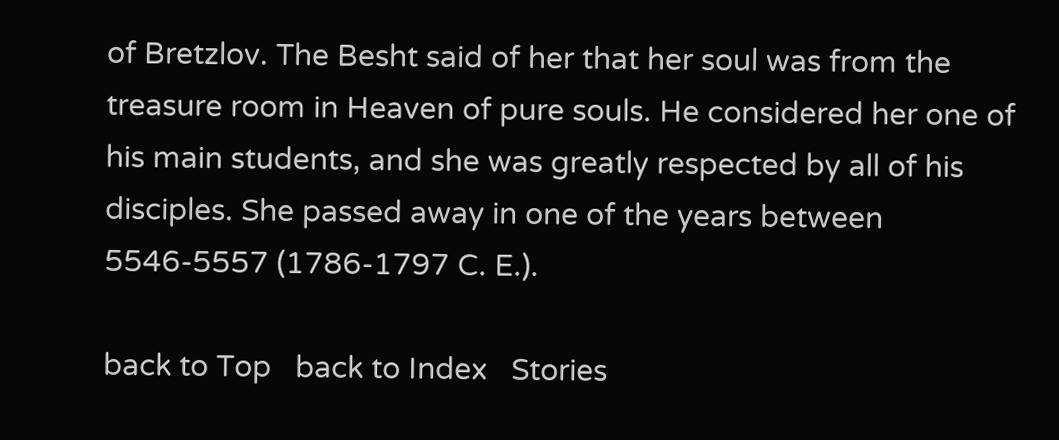of Bretzlov. The Besht said of her that her soul was from the treasure room in Heaven of pure souls. He considered her one of his main students, and she was greatly respected by all of his disciples. She passed away in one of the years between 5546-5557 (1786-1797 C. E.).

back to Top   back to Index   Stories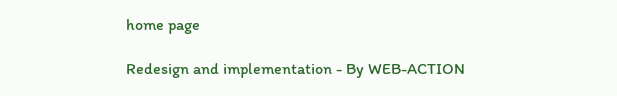home page

Redesign and implementation - By WEB-ACTION